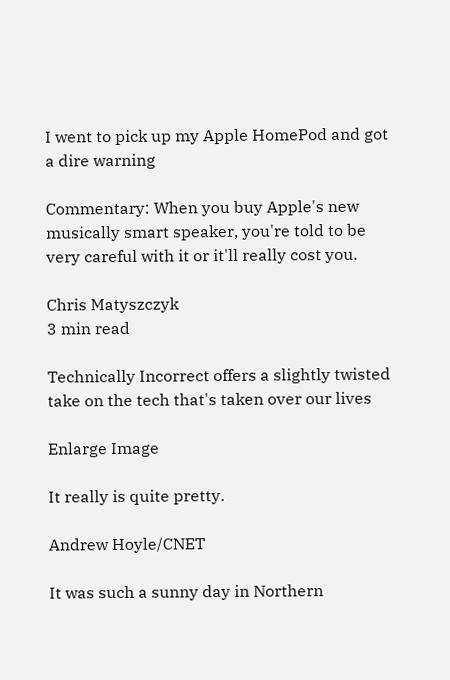I went to pick up my Apple HomePod and got a dire warning

Commentary: When you buy Apple's new musically smart speaker, you're told to be very careful with it or it'll really cost you.

Chris Matyszczyk
3 min read

Technically Incorrect offers a slightly twisted take on the tech that's taken over our lives

Enlarge Image

It really is quite pretty.

Andrew Hoyle/CNET

It was such a sunny day in Northern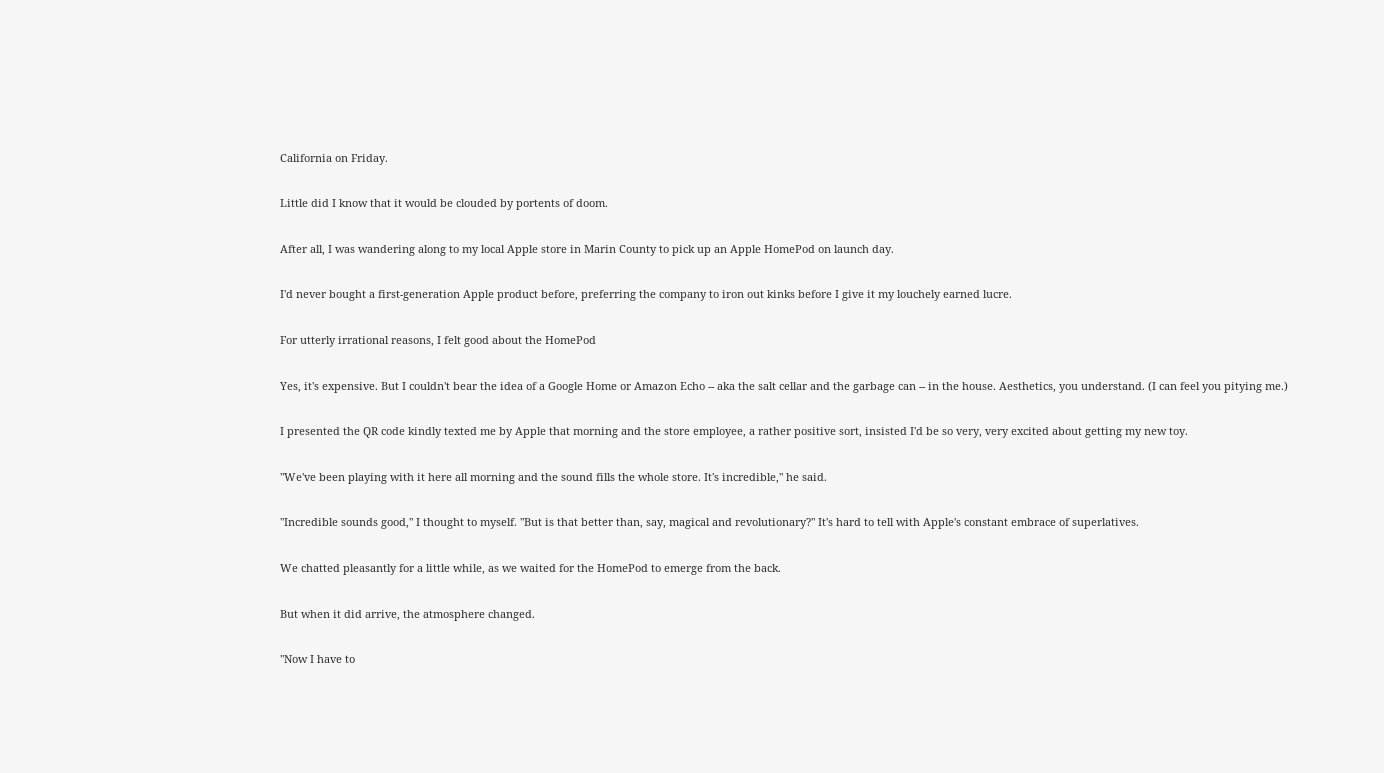California on Friday.

Little did I know that it would be clouded by portents of doom.

After all, I was wandering along to my local Apple store in Marin County to pick up an Apple HomePod on launch day.

I'd never bought a first-generation Apple product before, preferring the company to iron out kinks before I give it my louchely earned lucre.

For utterly irrational reasons, I felt good about the HomePod

Yes, it's expensive. But I couldn't bear the idea of a Google Home or Amazon Echo -- aka the salt cellar and the garbage can -- in the house. Aesthetics, you understand. (I can feel you pitying me.)

I presented the QR code kindly texted me by Apple that morning and the store employee, a rather positive sort, insisted I'd be so very, very excited about getting my new toy.

"We've been playing with it here all morning and the sound fills the whole store. It's incredible," he said.

"Incredible sounds good," I thought to myself. "But is that better than, say, magical and revolutionary?" It's hard to tell with Apple's constant embrace of superlatives.

We chatted pleasantly for a little while, as we waited for the HomePod to emerge from the back.

But when it did arrive, the atmosphere changed.

"Now I have to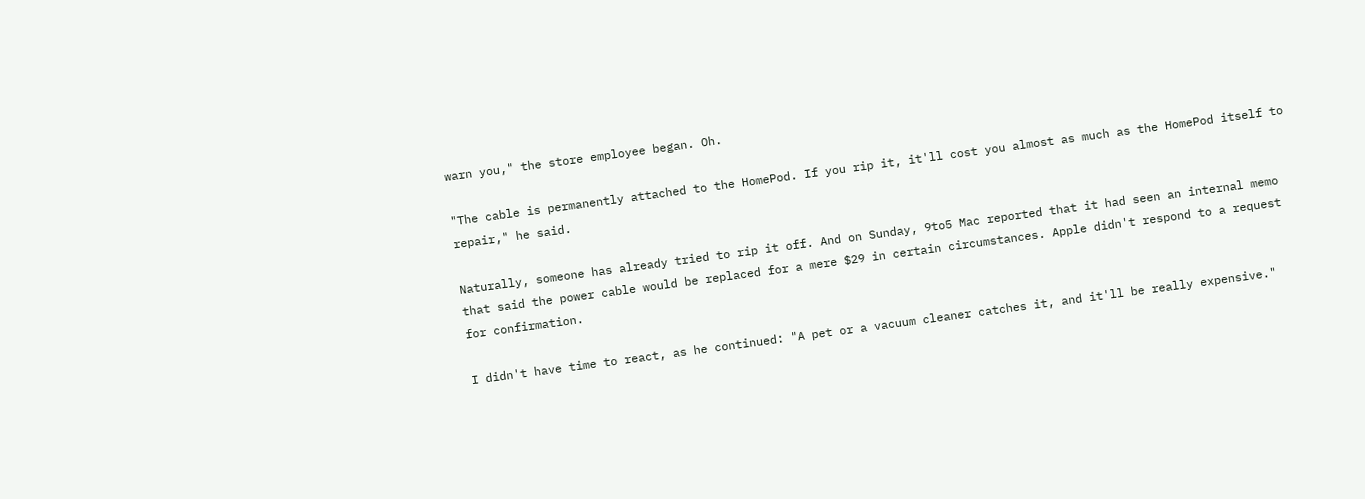warn you," the store employee began. Oh.

"The cable is permanently attached to the HomePod. If you rip it, it'll cost you almost as much as the HomePod itself to repair," he said.

Naturally, someone has already tried to rip it off. And on Sunday, 9to5 Mac reported that it had seen an internal memo that said the power cable would be replaced for a mere $29 in certain circumstances. Apple didn't respond to a request for confirmation.

I didn't have time to react, as he continued: "A pet or a vacuum cleaner catches it, and it'll be really expensive."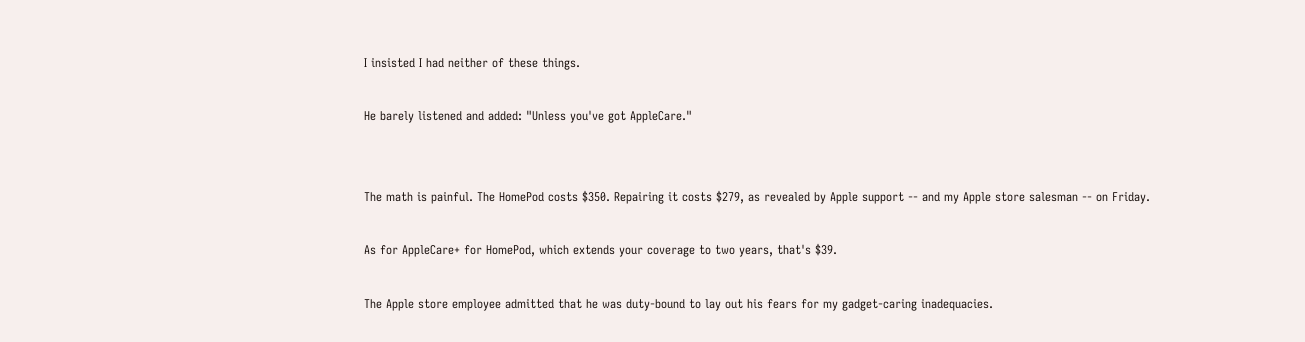I insisted I had neither of these things.

He barely listened and added: "Unless you've got AppleCare."


The math is painful. The HomePod costs $350. Repairing it costs $279, as revealed by Apple support -- and my Apple store salesman -- on Friday.

As for AppleCare+ for HomePod, which extends your coverage to two years, that's $39.

The Apple store employee admitted that he was duty-bound to lay out his fears for my gadget-caring inadequacies.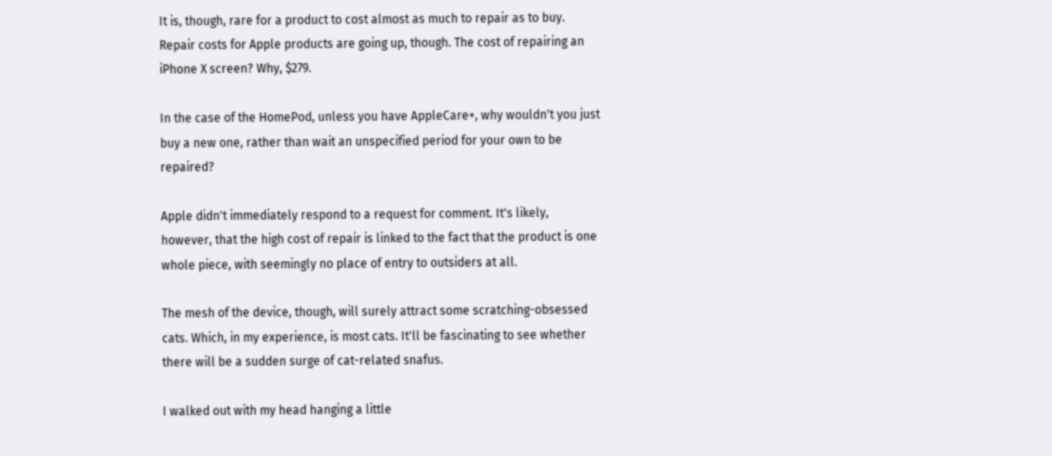It is, though, rare for a product to cost almost as much to repair as to buy. Repair costs for Apple products are going up, though. The cost of repairing an iPhone X screen? Why, $279.

In the case of the HomePod, unless you have AppleCare+, why wouldn't you just buy a new one, rather than wait an unspecified period for your own to be repaired?

Apple didn't immediately respond to a request for comment. It's likely, however, that the high cost of repair is linked to the fact that the product is one whole piece, with seemingly no place of entry to outsiders at all.

The mesh of the device, though, will surely attract some scratching-obsessed cats. Which, in my experience, is most cats. It'll be fascinating to see whether there will be a sudden surge of cat-related snafus.

I walked out with my head hanging a little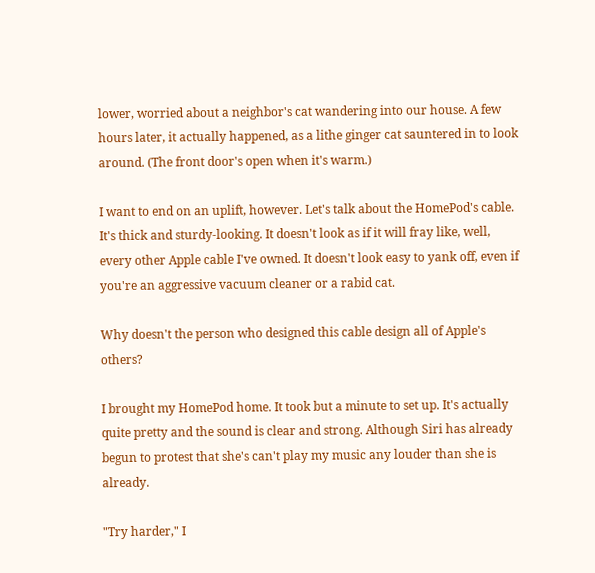lower, worried about a neighbor's cat wandering into our house. A few hours later, it actually happened, as a lithe ginger cat sauntered in to look around. (The front door's open when it's warm.)

I want to end on an uplift, however. Let's talk about the HomePod's cable. It's thick and sturdy-looking. It doesn't look as if it will fray like, well, every other Apple cable I've owned. It doesn't look easy to yank off, even if you're an aggressive vacuum cleaner or a rabid cat.

Why doesn't the person who designed this cable design all of Apple's others?

I brought my HomePod home. It took but a minute to set up. It's actually quite pretty and the sound is clear and strong. Although Siri has already begun to protest that she's can't play my music any louder than she is already.

"Try harder," I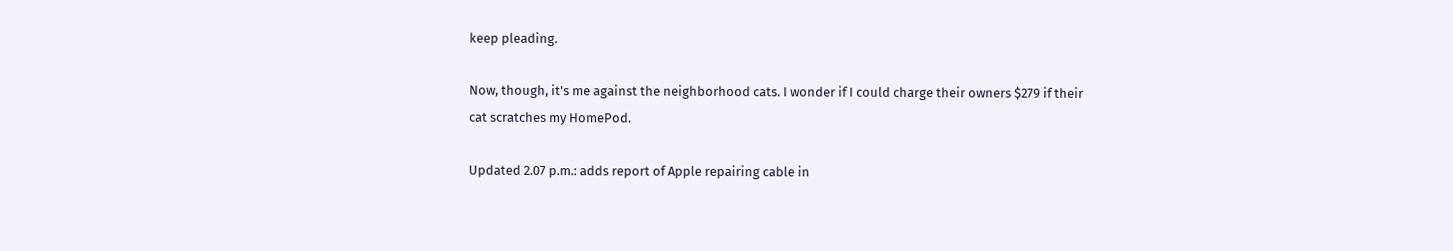keep pleading.

Now, though, it's me against the neighborhood cats. I wonder if I could charge their owners $279 if their cat scratches my HomePod.

Updated 2.07 p.m.: adds report of Apple repairing cable in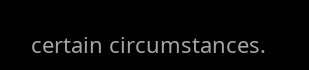certain circumstances.